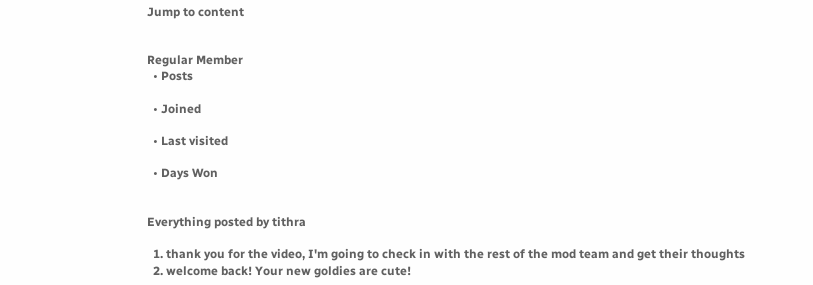Jump to content


Regular Member
  • Posts

  • Joined

  • Last visited

  • Days Won


Everything posted by tithra

  1. thank you for the video, I'm going to check in with the rest of the mod team and get their thoughts
  2. welcome back! Your new goldies are cute!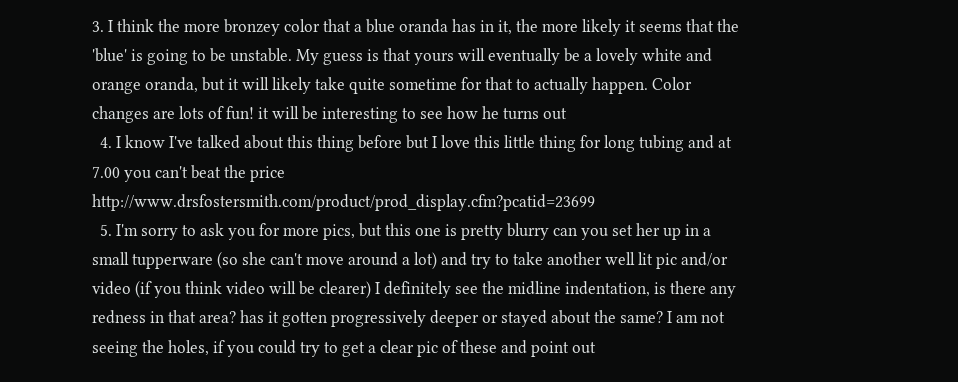3. I think the more bronzey color that a blue oranda has in it, the more likely it seems that the 'blue' is going to be unstable. My guess is that yours will eventually be a lovely white and orange oranda, but it will likely take quite sometime for that to actually happen. Color changes are lots of fun! it will be interesting to see how he turns out
  4. I know I've talked about this thing before but I love this little thing for long tubing and at 7.00 you can't beat the price http://www.drsfostersmith.com/product/prod_display.cfm?pcatid=23699
  5. I'm sorry to ask you for more pics, but this one is pretty blurry can you set her up in a small tupperware (so she can't move around a lot) and try to take another well lit pic and/or video (if you think video will be clearer) I definitely see the midline indentation, is there any redness in that area? has it gotten progressively deeper or stayed about the same? I am not seeing the holes, if you could try to get a clear pic of these and point out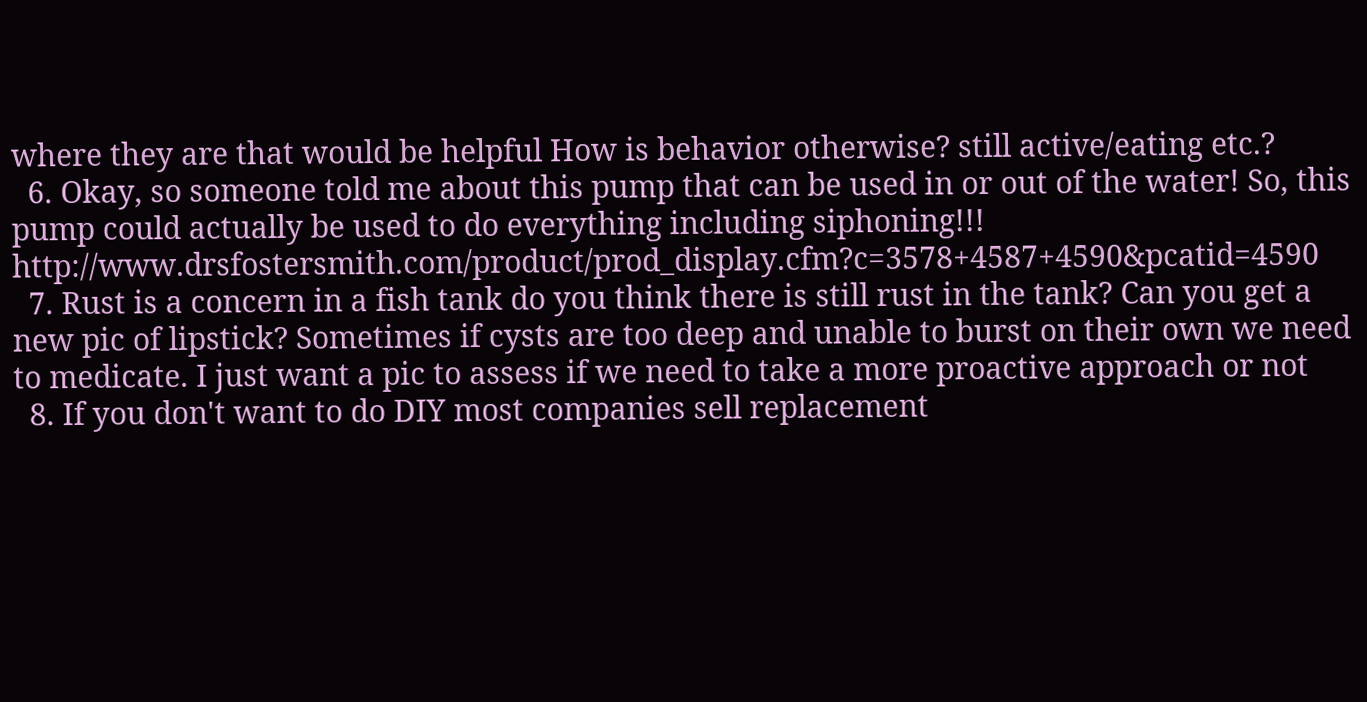where they are that would be helpful How is behavior otherwise? still active/eating etc.?
  6. Okay, so someone told me about this pump that can be used in or out of the water! So, this pump could actually be used to do everything including siphoning!!! http://www.drsfostersmith.com/product/prod_display.cfm?c=3578+4587+4590&pcatid=4590
  7. Rust is a concern in a fish tank do you think there is still rust in the tank? Can you get a new pic of lipstick? Sometimes if cysts are too deep and unable to burst on their own we need to medicate. I just want a pic to assess if we need to take a more proactive approach or not
  8. If you don't want to do DIY most companies sell replacement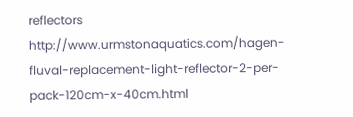reflectors http://www.urmstonaquatics.com/hagen-fluval-replacement-light-reflector-2-per-pack-120cm-x-40cm.html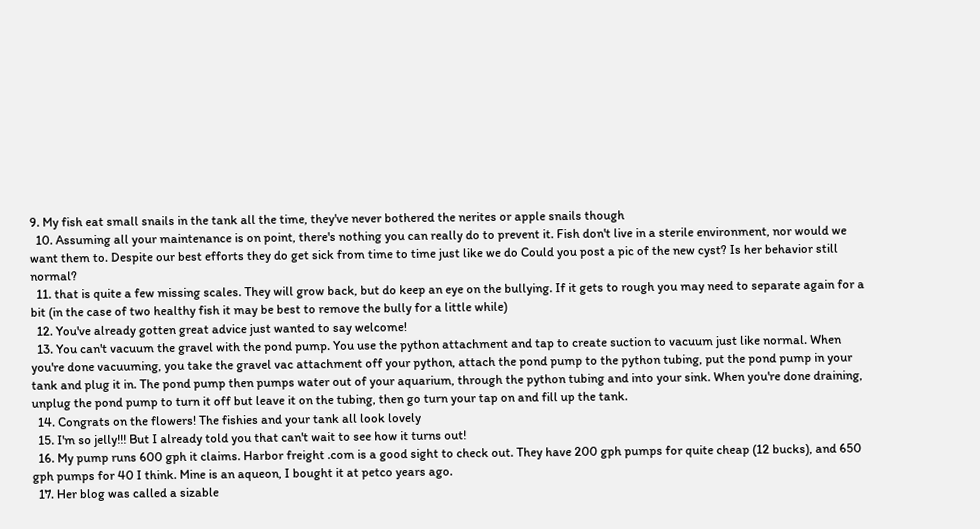9. My fish eat small snails in the tank all the time, they've never bothered the nerites or apple snails though
  10. Assuming all your maintenance is on point, there's nothing you can really do to prevent it. Fish don't live in a sterile environment, nor would we want them to. Despite our best efforts they do get sick from time to time just like we do Could you post a pic of the new cyst? Is her behavior still normal?
  11. that is quite a few missing scales. They will grow back, but do keep an eye on the bullying. If it gets to rough you may need to separate again for a bit (in the case of two healthy fish it may be best to remove the bully for a little while)
  12. You've already gotten great advice just wanted to say welcome!
  13. You can't vacuum the gravel with the pond pump. You use the python attachment and tap to create suction to vacuum just like normal. When you're done vacuuming, you take the gravel vac attachment off your python, attach the pond pump to the python tubing, put the pond pump in your tank and plug it in. The pond pump then pumps water out of your aquarium, through the python tubing and into your sink. When you're done draining, unplug the pond pump to turn it off but leave it on the tubing, then go turn your tap on and fill up the tank.
  14. Congrats on the flowers! The fishies and your tank all look lovely
  15. I'm so jelly!!! But I already told you that can't wait to see how it turns out!
  16. My pump runs 600 gph it claims. Harbor freight .com is a good sight to check out. They have 200 gph pumps for quite cheap (12 bucks), and 650 gph pumps for 40 I think. Mine is an aqueon, I bought it at petco years ago.
  17. Her blog was called a sizable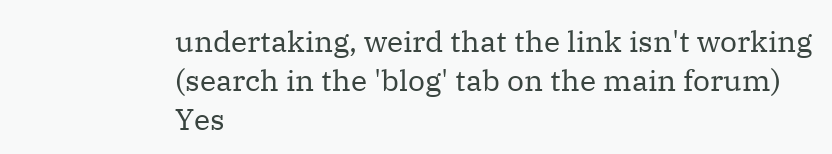undertaking, weird that the link isn't working (search in the 'blog' tab on the main forum) Yes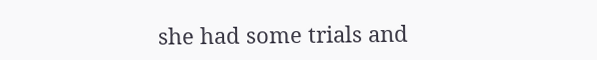she had some trials and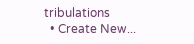tribulations
  • Create New...